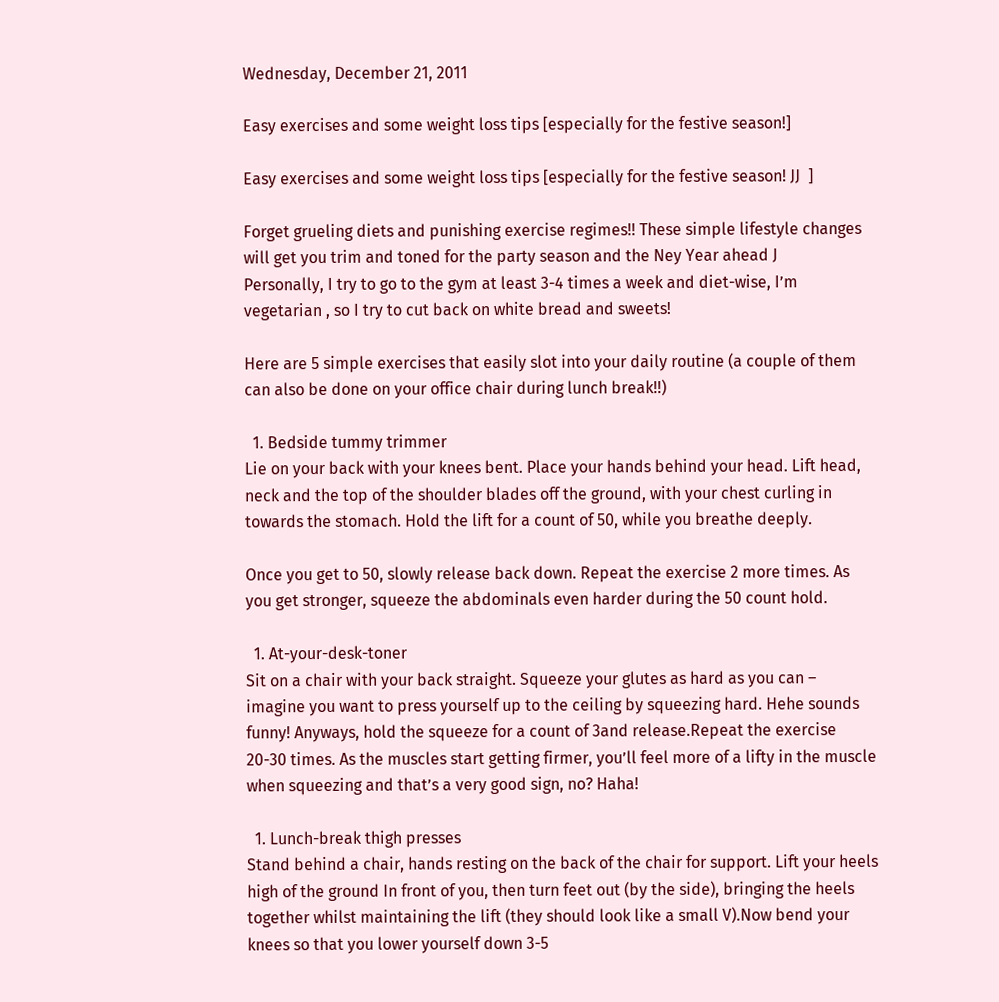Wednesday, December 21, 2011

Easy exercises and some weight loss tips [especially for the festive season!]

Easy exercises and some weight loss tips [especially for the festive season! JJ  ]

Forget grueling diets and punishing exercise regimes!! These simple lifestyle changes will get you trim and toned for the party season and the Ney Year ahead J
Personally, I try to go to the gym at least 3-4 times a week and diet-wise, I’m vegetarian , so I try to cut back on white bread and sweets!

Here are 5 simple exercises that easily slot into your daily routine (a couple of them can also be done on your office chair during lunch break!!)

  1. Bedside tummy trimmer
Lie on your back with your knees bent. Place your hands behind your head. Lift head, neck and the top of the shoulder blades off the ground, with your chest curling in towards the stomach. Hold the lift for a count of 50, while you breathe deeply.

Once you get to 50, slowly release back down. Repeat the exercise 2 more times. As you get stronger, squeeze the abdominals even harder during the 50 count hold.

  1. At-your-desk-toner
Sit on a chair with your back straight. Squeeze your glutes as hard as you can – imagine you want to press yourself up to the ceiling by squeezing hard. Hehe sounds funny! Anyways, hold the squeeze for a count of 3and release.Repeat the exercise 20-30 times. As the muscles start getting firmer, you’ll feel more of a lifty in the muscle when squeezing and that’s a very good sign, no? Haha!

  1. Lunch-break thigh presses
Stand behind a chair, hands resting on the back of the chair for support. Lift your heels high of the ground In front of you, then turn feet out (by the side), bringing the heels together whilst maintaining the lift (they should look like a small V).Now bend your knees so that you lower yourself down 3-5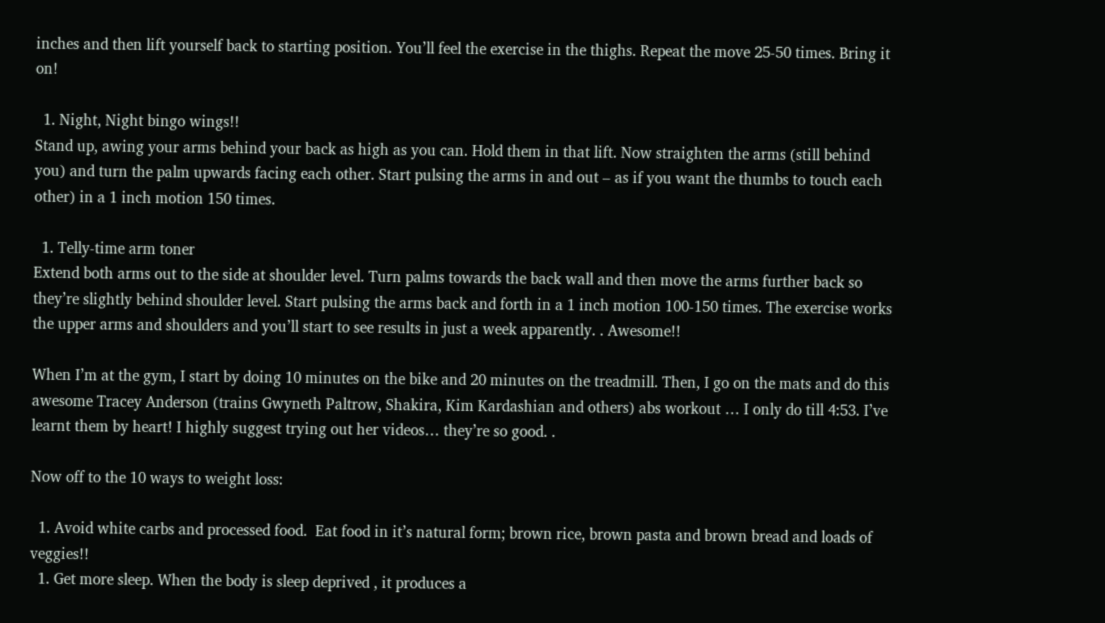inches and then lift yourself back to starting position. You’ll feel the exercise in the thighs. Repeat the move 25-50 times. Bring it on!

  1. Night, Night bingo wings!!
Stand up, awing your arms behind your back as high as you can. Hold them in that lift. Now straighten the arms (still behind you) and turn the palm upwards facing each other. Start pulsing the arms in and out – as if you want the thumbs to touch each other) in a 1 inch motion 150 times.

  1. Telly-time arm toner
Extend both arms out to the side at shoulder level. Turn palms towards the back wall and then move the arms further back so they’re slightly behind shoulder level. Start pulsing the arms back and forth in a 1 inch motion 100-150 times. The exercise works the upper arms and shoulders and you’ll start to see results in just a week apparently. . Awesome!!

When I’m at the gym, I start by doing 10 minutes on the bike and 20 minutes on the treadmill. Then, I go on the mats and do this awesome Tracey Anderson (trains Gwyneth Paltrow, Shakira, Kim Kardashian and others) abs workout … I only do till 4:53. I’ve learnt them by heart! I highly suggest trying out her videos… they’re so good. .

Now off to the 10 ways to weight loss:

  1. Avoid white carbs and processed food.  Eat food in it’s natural form; brown rice, brown pasta and brown bread and loads of veggies!!
  1. Get more sleep. When the body is sleep deprived , it produces a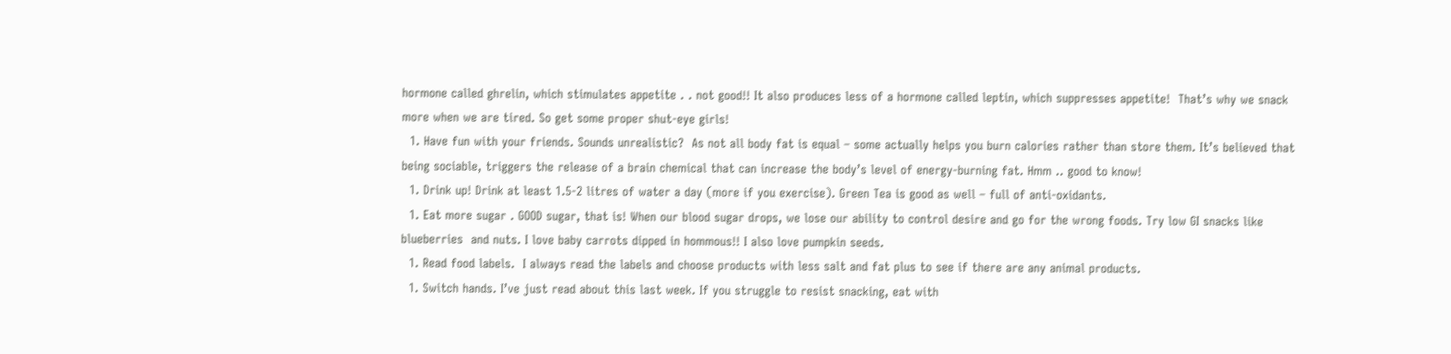hormone called ghrelin, which stimulates appetite . . not good!! It also produces less of a hormone called leptin, which suppresses appetite!  That’s why we snack more when we are tired. So get some proper shut-eye girls!
  1. Have fun with your friends. Sounds unrealistic?  As not all body fat is equal – some actually helps you burn calories rather than store them. It’s believed that being sociable, triggers the release of a brain chemical that can increase the body’s level of energy-burning fat. Hmm .. good to know!
  1. Drink up! Drink at least 1.5-2 litres of water a day (more if you exercise). Green Tea is good as well – full of anti-oxidants.
  1. Eat more sugar . GOOD sugar, that is! When our blood sugar drops, we lose our ability to control desire and go for the wrong foods. Try low GI snacks like blueberries  and nuts. I love baby carrots dipped in hommous!! I also love pumpkin seeds.
  1. Read food labels.  I always read the labels and choose products with less salt and fat plus to see if there are any animal products.
  1. Switch hands. I’ve just read about this last week. If you struggle to resist snacking, eat with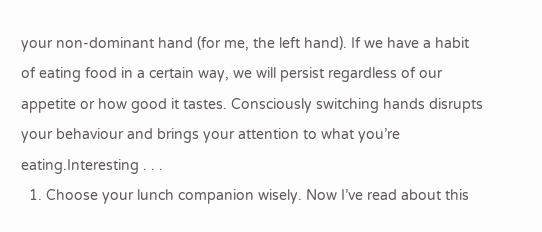your non-dominant hand (for me, the left hand). If we have a habit of eating food in a certain way, we will persist regardless of our appetite or how good it tastes. Consciously switching hands disrupts your behaviour and brings your attention to what you’re eating.Interesting . . .
  1. Choose your lunch companion wisely. Now I’ve read about this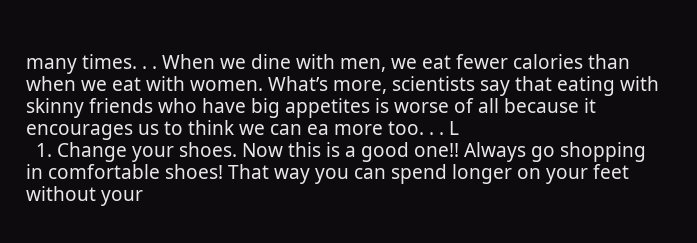many times. . . When we dine with men, we eat fewer calories than when we eat with women. What’s more, scientists say that eating with skinny friends who have big appetites is worse of all because it encourages us to think we can ea more too. . . L
  1. Change your shoes. Now this is a good one!! Always go shopping in comfortable shoes! That way you can spend longer on your feet without your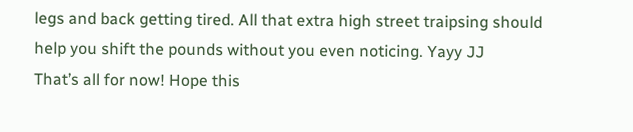legs and back getting tired. All that extra high street traipsing should help you shift the pounds without you even noticing. Yayy JJ
That’s all for now! Hope this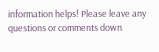information helps! Please leave any questions or comments down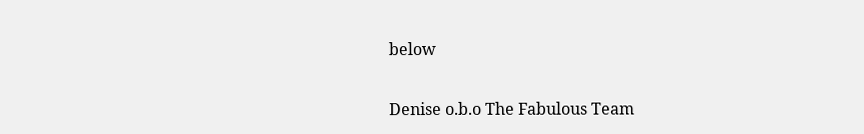below

Denise o.b.o The Fabulous Team